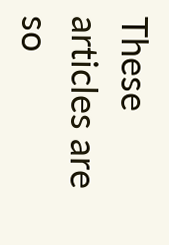These articles are so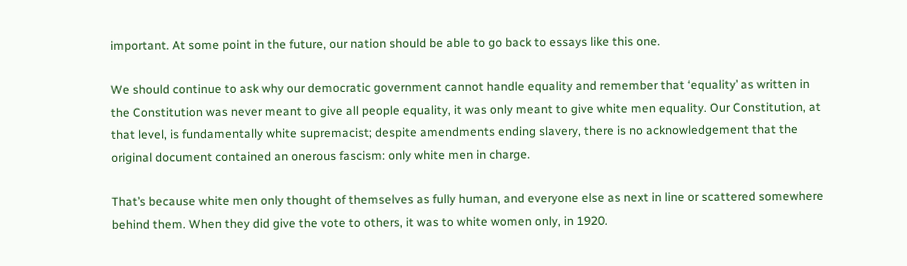important. At some point in the future, our nation should be able to go back to essays like this one.

We should continue to ask why our democratic government cannot handle equality and remember that ‘equality’ as written in the Constitution was never meant to give all people equality, it was only meant to give white men equality. Our Constitution, at that level, is fundamentally white supremacist; despite amendments ending slavery, there is no acknowledgement that the original document contained an onerous fascism: only white men in charge.

That’s because white men only thought of themselves as fully human, and everyone else as next in line or scattered somewhere behind them. When they did give the vote to others, it was to white women only, in 1920.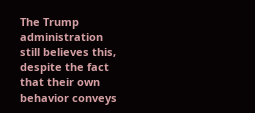The Trump administration still believes this, despite the fact that their own behavior conveys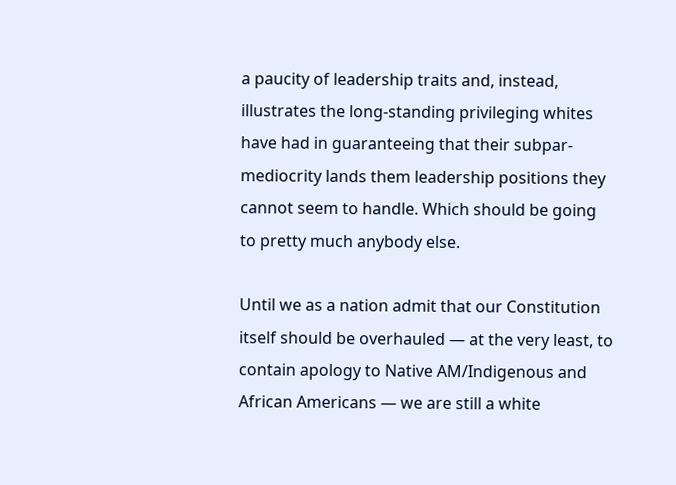a paucity of leadership traits and, instead, illustrates the long-standing privileging whites have had in guaranteeing that their subpar-mediocrity lands them leadership positions they cannot seem to handle. Which should be going to pretty much anybody else.

Until we as a nation admit that our Constitution itself should be overhauled — at the very least, to contain apology to Native AM/Indigenous and African Americans — we are still a white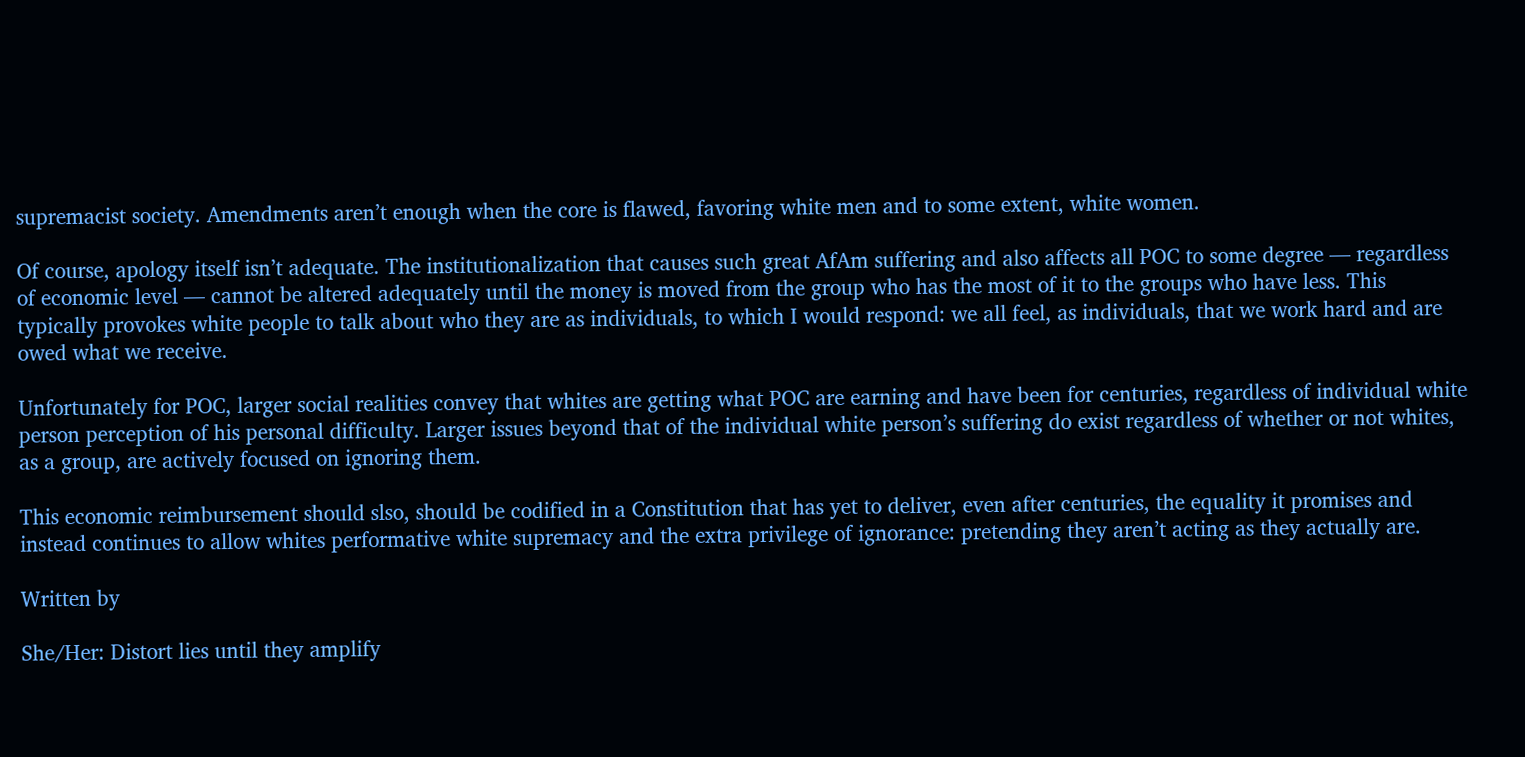supremacist society. Amendments aren’t enough when the core is flawed, favoring white men and to some extent, white women.

Of course, apology itself isn’t adequate. The institutionalization that causes such great AfAm suffering and also affects all POC to some degree — regardless of economic level — cannot be altered adequately until the money is moved from the group who has the most of it to the groups who have less. This typically provokes white people to talk about who they are as individuals, to which I would respond: we all feel, as individuals, that we work hard and are owed what we receive.

Unfortunately for POC, larger social realities convey that whites are getting what POC are earning and have been for centuries, regardless of individual white person perception of his personal difficulty. Larger issues beyond that of the individual white person’s suffering do exist regardless of whether or not whites, as a group, are actively focused on ignoring them.

This economic reimbursement should slso, should be codified in a Constitution that has yet to deliver, even after centuries, the equality it promises and instead continues to allow whites performative white supremacy and the extra privilege of ignorance: pretending they aren’t acting as they actually are.

Written by

She/Her: Distort lies until they amplify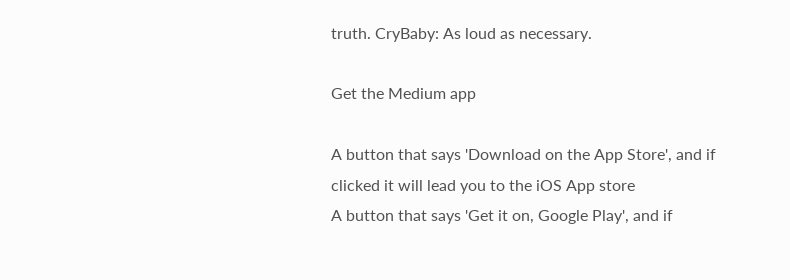truth. CryBaby: As loud as necessary.

Get the Medium app

A button that says 'Download on the App Store', and if clicked it will lead you to the iOS App store
A button that says 'Get it on, Google Play', and if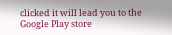clicked it will lead you to the Google Play store